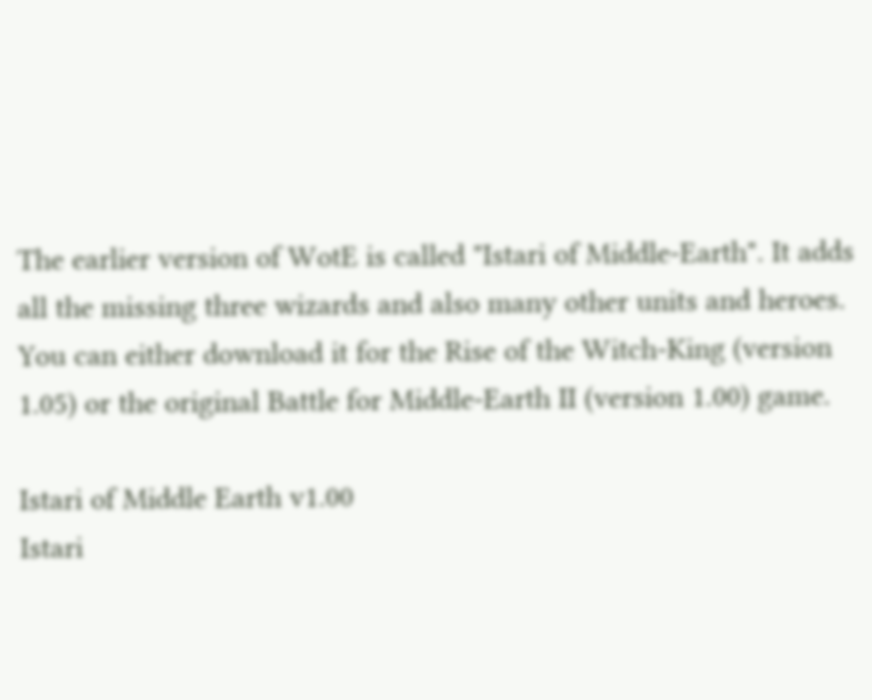The earlier version of WotE is called "Istari of Middle-Earth". It adds all the missing three wizards and also many other units and heroes. You can either download it for the Rise of the Witch-King (version 1.05) or the original Battle for Middle-Earth II (version 1.00) game.

Istari of Middle Earth v1.00
Istari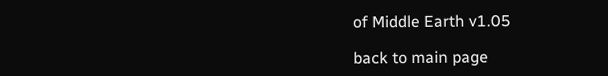of Middle Earth v1.05

back to main page